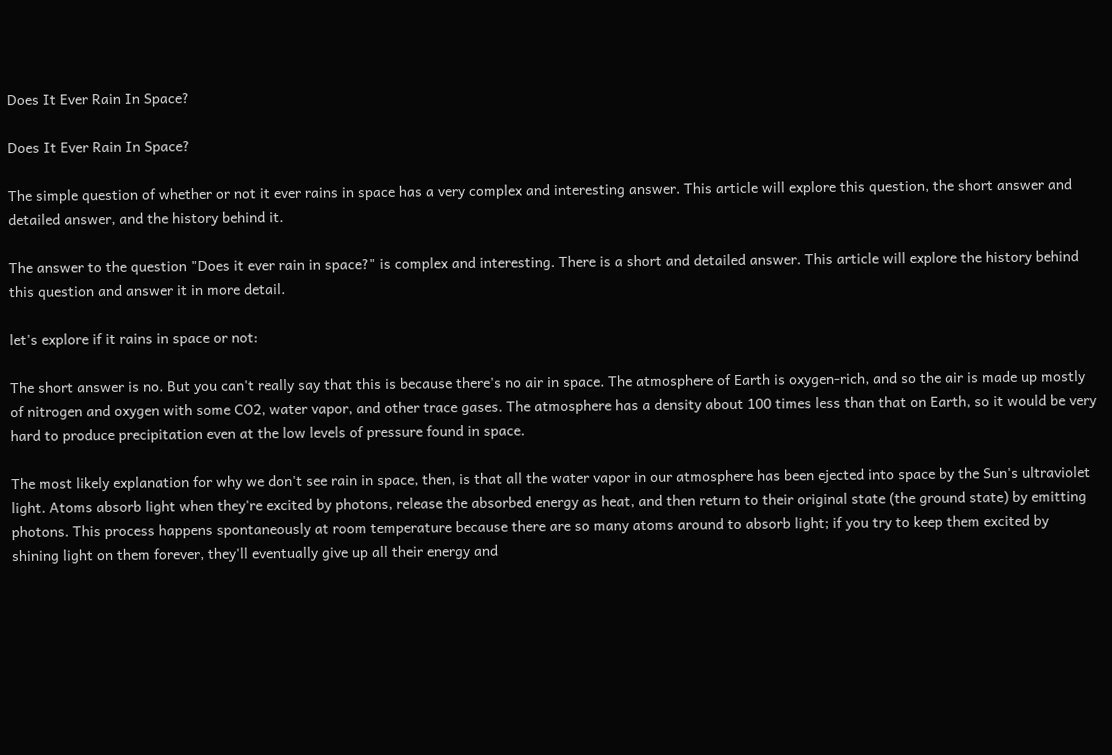Does It Ever Rain In Space?

Does It Ever Rain In Space?

The simple question of whether or not it ever rains in space has a very complex and interesting answer. This article will explore this question, the short answer and detailed answer, and the history behind it.

The answer to the question "Does it ever rain in space?" is complex and interesting. There is a short and detailed answer. This article will explore the history behind this question and answer it in more detail.

let's explore if it rains in space or not:

The short answer is no. But you can't really say that this is because there's no air in space. The atmosphere of Earth is oxygen-rich, and so the air is made up mostly of nitrogen and oxygen with some CO2, water vapor, and other trace gases. The atmosphere has a density about 100 times less than that on Earth, so it would be very hard to produce precipitation even at the low levels of pressure found in space.

The most likely explanation for why we don't see rain in space, then, is that all the water vapor in our atmosphere has been ejected into space by the Sun's ultraviolet light. Atoms absorb light when they're excited by photons, release the absorbed energy as heat, and then return to their original state (the ground state) by emitting photons. This process happens spontaneously at room temperature because there are so many atoms around to absorb light; if you try to keep them excited by shining light on them forever, they'll eventually give up all their energy and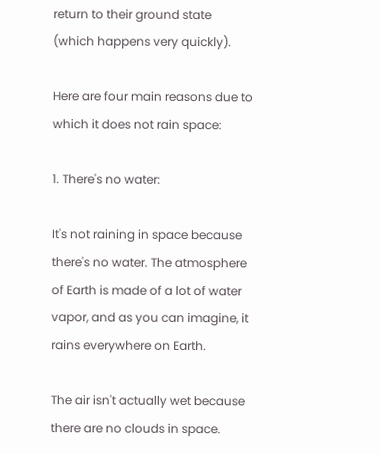return to their ground state (which happens very quickly).

Here are four main reasons due to which it does not rain space:

1. There's no water:

It's not raining in space because there's no water. The atmosphere of Earth is made of a lot of water vapor, and as you can imagine, it rains everywhere on Earth.

The air isn't actually wet because there are no clouds in space.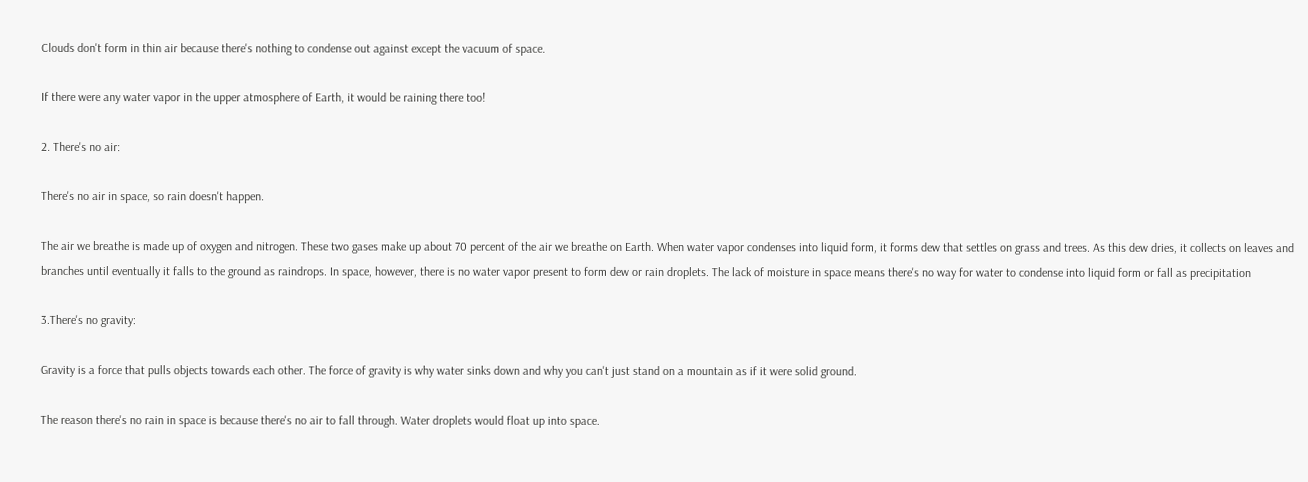Clouds don't form in thin air because there's nothing to condense out against except the vacuum of space.

If there were any water vapor in the upper atmosphere of Earth, it would be raining there too!

2. There's no air:

There's no air in space, so rain doesn't happen.

The air we breathe is made up of oxygen and nitrogen. These two gases make up about 70 percent of the air we breathe on Earth. When water vapor condenses into liquid form, it forms dew that settles on grass and trees. As this dew dries, it collects on leaves and branches until eventually it falls to the ground as raindrops. In space, however, there is no water vapor present to form dew or rain droplets. The lack of moisture in space means there's no way for water to condense into liquid form or fall as precipitation

3.There's no gravity:

Gravity is a force that pulls objects towards each other. The force of gravity is why water sinks down and why you can't just stand on a mountain as if it were solid ground.

The reason there's no rain in space is because there's no air to fall through. Water droplets would float up into space.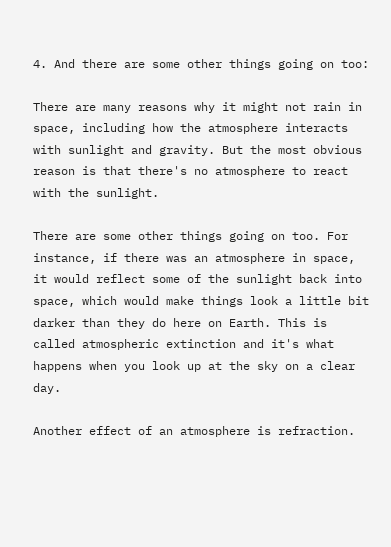4. And there are some other things going on too:

There are many reasons why it might not rain in space, including how the atmosphere interacts with sunlight and gravity. But the most obvious reason is that there's no atmosphere to react with the sunlight.

There are some other things going on too. For instance, if there was an atmosphere in space, it would reflect some of the sunlight back into space, which would make things look a little bit darker than they do here on Earth. This is called atmospheric extinction and it's what happens when you look up at the sky on a clear day.

Another effect of an atmosphere is refraction.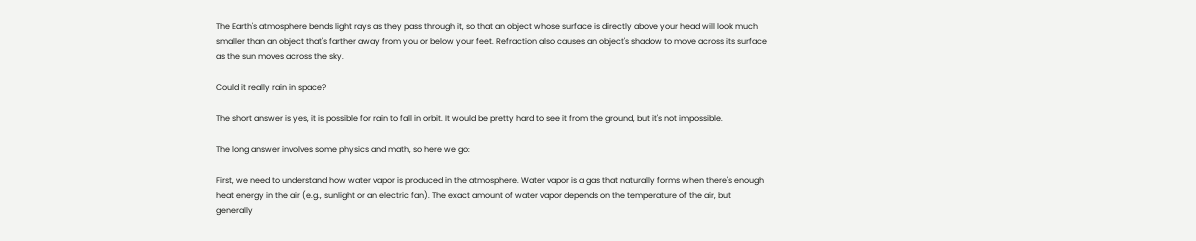The Earth's atmosphere bends light rays as they pass through it, so that an object whose surface is directly above your head will look much smaller than an object that's farther away from you or below your feet. Refraction also causes an object's shadow to move across its surface as the sun moves across the sky.

Could it really rain in space?

The short answer is yes, it is possible for rain to fall in orbit. It would be pretty hard to see it from the ground, but it's not impossible.

The long answer involves some physics and math, so here we go:

First, we need to understand how water vapor is produced in the atmosphere. Water vapor is a gas that naturally forms when there's enough heat energy in the air (e.g., sunlight or an electric fan). The exact amount of water vapor depends on the temperature of the air, but generally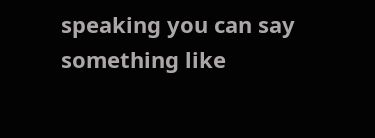speaking you can say something like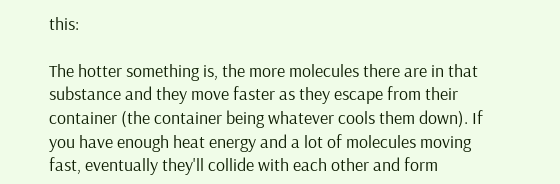this:

The hotter something is, the more molecules there are in that substance and they move faster as they escape from their container (the container being whatever cools them down). If you have enough heat energy and a lot of molecules moving fast, eventually they'll collide with each other and form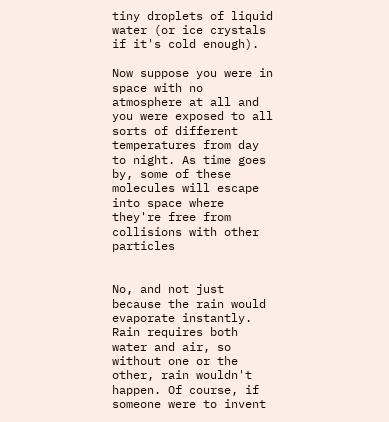tiny droplets of liquid water (or ice crystals if it's cold enough).

Now suppose you were in space with no atmosphere at all and you were exposed to all sorts of different temperatures from day to night. As time goes by, some of these molecules will escape into space where they're free from collisions with other particles


No, and not just because the rain would evaporate instantly. Rain requires both water and air, so without one or the other, rain wouldn't happen. Of course, if someone were to invent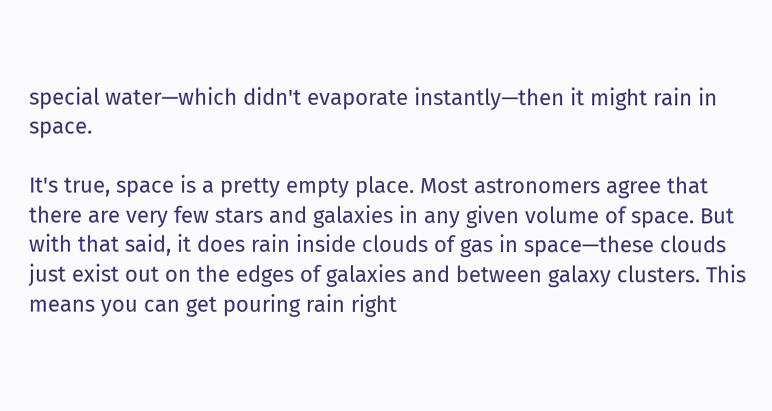special water—which didn't evaporate instantly—then it might rain in space.

It's true, space is a pretty empty place. Most astronomers agree that there are very few stars and galaxies in any given volume of space. But with that said, it does rain inside clouds of gas in space—these clouds just exist out on the edges of galaxies and between galaxy clusters. This means you can get pouring rain right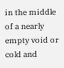in the middle of a nearly empty void or cold and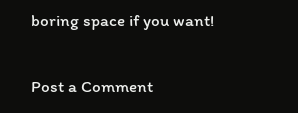boring space if you want!


Post a Comment